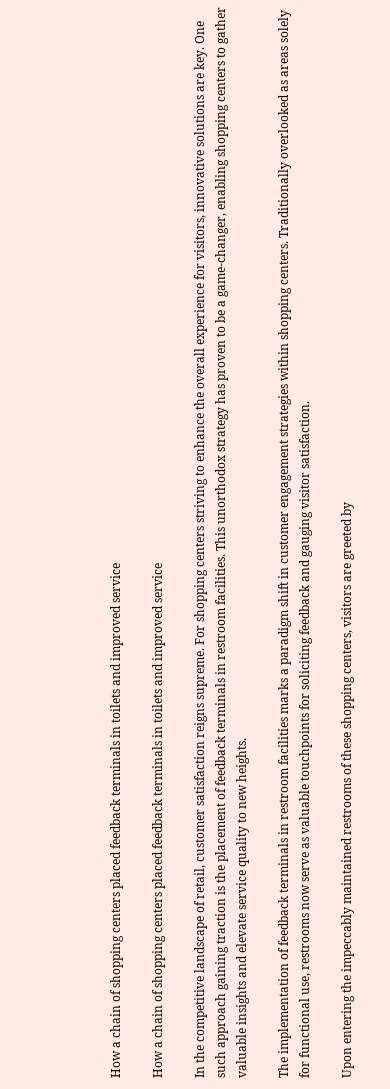How a chain of shopping centers placed feedback terminals in toilets and improved service

How a chain of shopping centers placed feedback terminals in toilets and improved service

In the competitive landscape of retail, customer satisfaction reigns supreme. For shopping centers striving to enhance the overall experience for visitors, innovative solutions are key. One such approach gaining traction is the placement of feedback terminals in restroom facilities. This unorthodox strategy has proven to be a game-changer, enabling shopping centers to gather valuable insights and elevate service quality to new heights.

The implementation of feedback terminals in restroom facilities marks a paradigm shift in customer engagement strategies within shopping centers. Traditionally overlooked as areas solely for functional use, restrooms now serve as valuable touchpoints for soliciting feedback and gauging visitor satisfaction.

Upon entering the impeccably maintained restrooms of these shopping centers, visitors are greeted by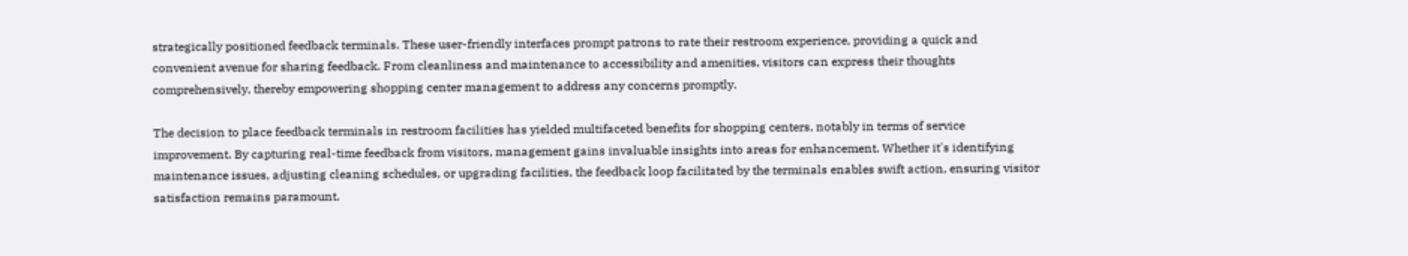strategically positioned feedback terminals. These user-friendly interfaces prompt patrons to rate their restroom experience, providing a quick and convenient avenue for sharing feedback. From cleanliness and maintenance to accessibility and amenities, visitors can express their thoughts comprehensively, thereby empowering shopping center management to address any concerns promptly.

The decision to place feedback terminals in restroom facilities has yielded multifaceted benefits for shopping centers, notably in terms of service improvement. By capturing real-time feedback from visitors, management gains invaluable insights into areas for enhancement. Whether it's identifying maintenance issues, adjusting cleaning schedules, or upgrading facilities, the feedback loop facilitated by the terminals enables swift action, ensuring visitor satisfaction remains paramount.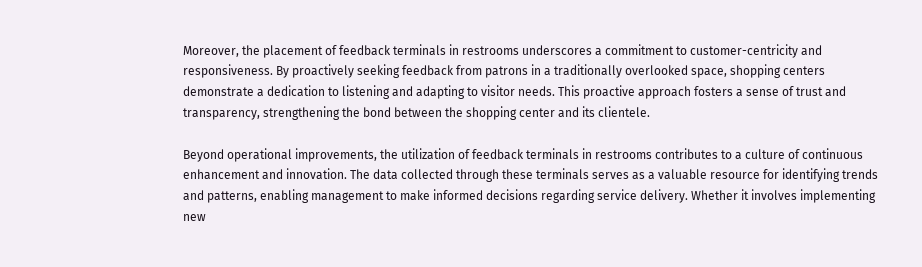Moreover, the placement of feedback terminals in restrooms underscores a commitment to customer-centricity and responsiveness. By proactively seeking feedback from patrons in a traditionally overlooked space, shopping centers demonstrate a dedication to listening and adapting to visitor needs. This proactive approach fosters a sense of trust and transparency, strengthening the bond between the shopping center and its clientele.

Beyond operational improvements, the utilization of feedback terminals in restrooms contributes to a culture of continuous enhancement and innovation. The data collected through these terminals serves as a valuable resource for identifying trends and patterns, enabling management to make informed decisions regarding service delivery. Whether it involves implementing new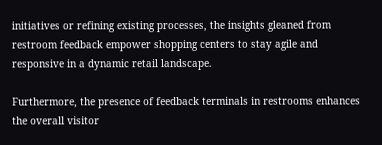initiatives or refining existing processes, the insights gleaned from restroom feedback empower shopping centers to stay agile and responsive in a dynamic retail landscape.

Furthermore, the presence of feedback terminals in restrooms enhances the overall visitor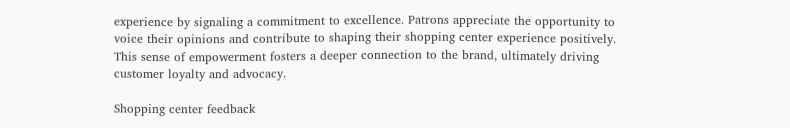experience by signaling a commitment to excellence. Patrons appreciate the opportunity to voice their opinions and contribute to shaping their shopping center experience positively. This sense of empowerment fosters a deeper connection to the brand, ultimately driving customer loyalty and advocacy.

Shopping center feedback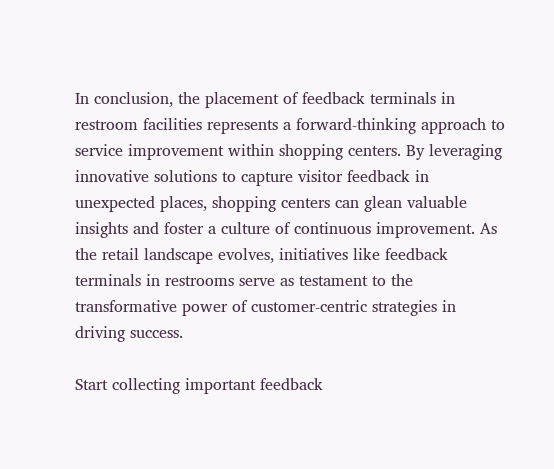In conclusion, the placement of feedback terminals in restroom facilities represents a forward-thinking approach to service improvement within shopping centers. By leveraging innovative solutions to capture visitor feedback in unexpected places, shopping centers can glean valuable insights and foster a culture of continuous improvement. As the retail landscape evolves, initiatives like feedback terminals in restrooms serve as testament to the transformative power of customer-centric strategies in driving success.

Start collecting important feedback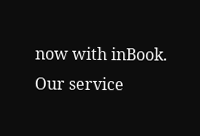now with inBook. Our service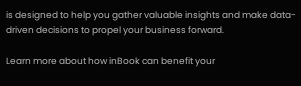is designed to help you gather valuable insights and make data-driven decisions to propel your business forward.

Learn more about how inBook can benefit your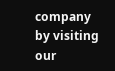company by visiting our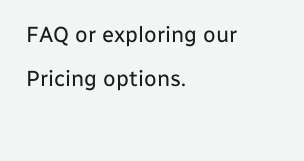FAQ or exploring our Pricing options.